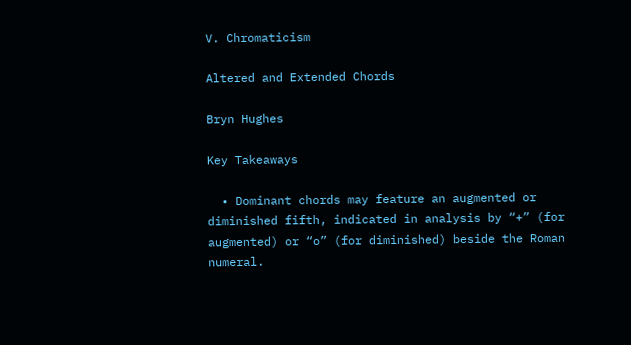V. Chromaticism

Altered and Extended Chords

Bryn Hughes

Key Takeaways

  • Dominant chords may feature an augmented or diminished fifth, indicated in analysis by “+” (for augmented) or “o” (for diminished) beside the Roman numeral.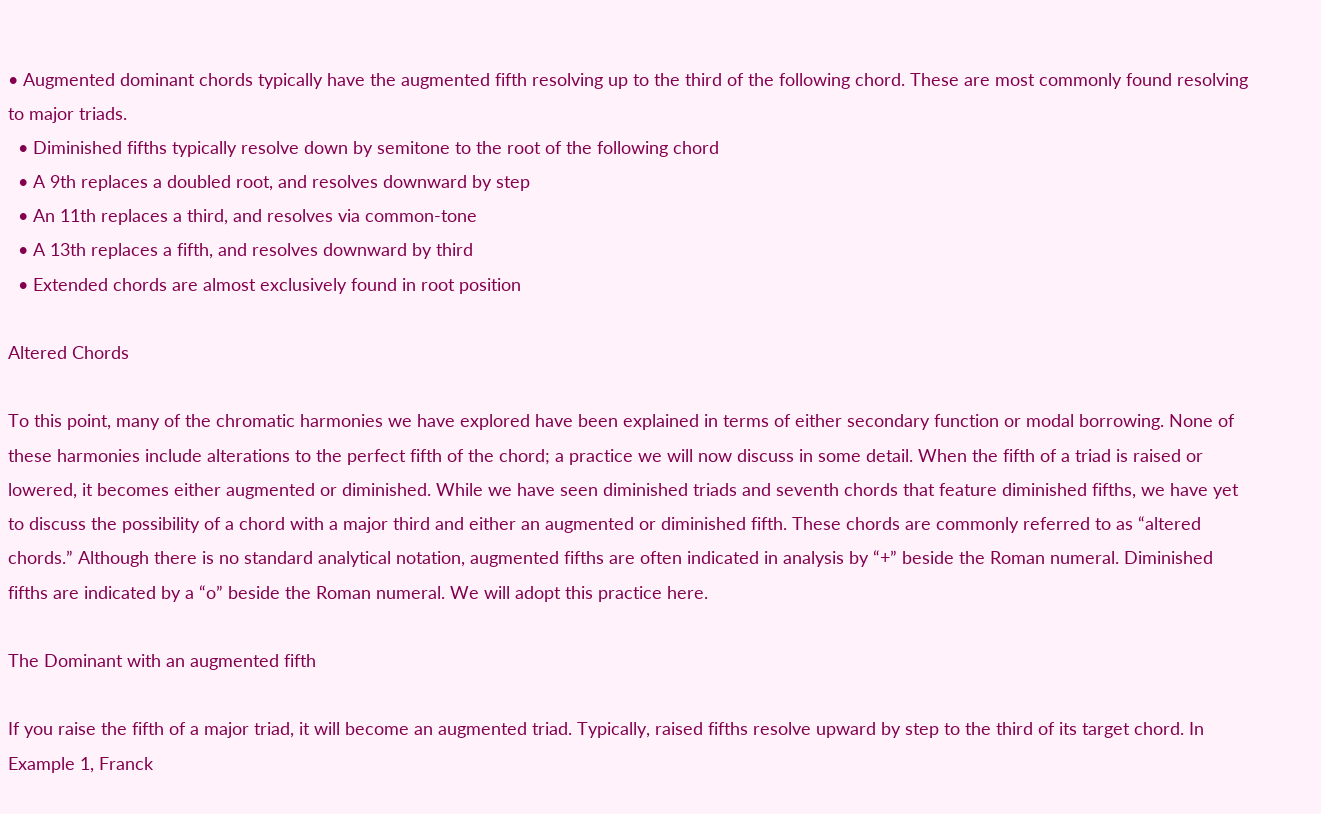• Augmented dominant chords typically have the augmented fifth resolving up to the third of the following chord. These are most commonly found resolving to major triads.
  • Diminished fifths typically resolve down by semitone to the root of the following chord
  • A 9th replaces a doubled root, and resolves downward by step
  • An 11th replaces a third, and resolves via common-tone
  • A 13th replaces a fifth, and resolves downward by third
  • Extended chords are almost exclusively found in root position

Altered Chords

To this point, many of the chromatic harmonies we have explored have been explained in terms of either secondary function or modal borrowing. None of these harmonies include alterations to the perfect fifth of the chord; a practice we will now discuss in some detail. When the fifth of a triad is raised or lowered, it becomes either augmented or diminished. While we have seen diminished triads and seventh chords that feature diminished fifths, we have yet to discuss the possibility of a chord with a major third and either an augmented or diminished fifth. These chords are commonly referred to as “altered chords.” Although there is no standard analytical notation, augmented fifths are often indicated in analysis by “+” beside the Roman numeral. Diminished fifths are indicated by a “o” beside the Roman numeral. We will adopt this practice here.

The Dominant with an augmented fifth

If you raise the fifth of a major triad, it will become an augmented triad. Typically, raised fifths resolve upward by step to the third of its target chord. In Example 1, Franck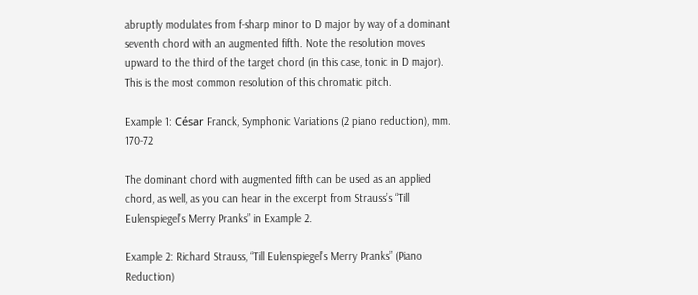abruptly modulates from f-sharp minor to D major by way of a dominant seventh chord with an augmented fifth. Note the resolution moves upward to the third of the target chord (in this case, tonic in D major). This is the most common resolution of this chromatic pitch.

Example 1: César Franck, Symphonic Variations (2 piano reduction), mm. 170-72

The dominant chord with augmented fifth can be used as an applied chord, as well, as you can hear in the excerpt from Strauss’s “Till Eulenspiegel’s Merry Pranks” in Example 2.

Example 2: Richard Strauss, “Till Eulenspiegel’s Merry Pranks” (Piano Reduction)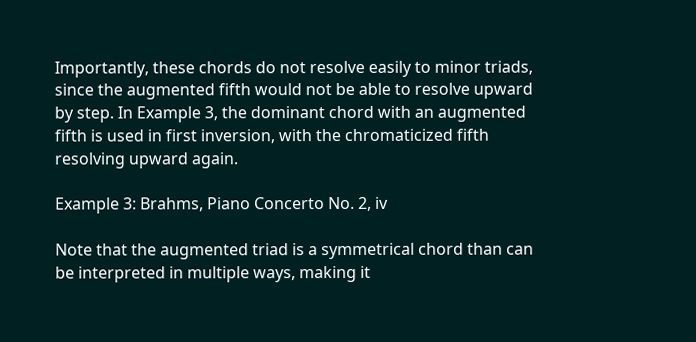Importantly, these chords do not resolve easily to minor triads, since the augmented fifth would not be able to resolve upward by step. In Example 3, the dominant chord with an augmented fifth is used in first inversion, with the chromaticized fifth resolving upward again.

Example 3: Brahms, Piano Concerto No. 2, iv

Note that the augmented triad is a symmetrical chord than can be interpreted in multiple ways, making it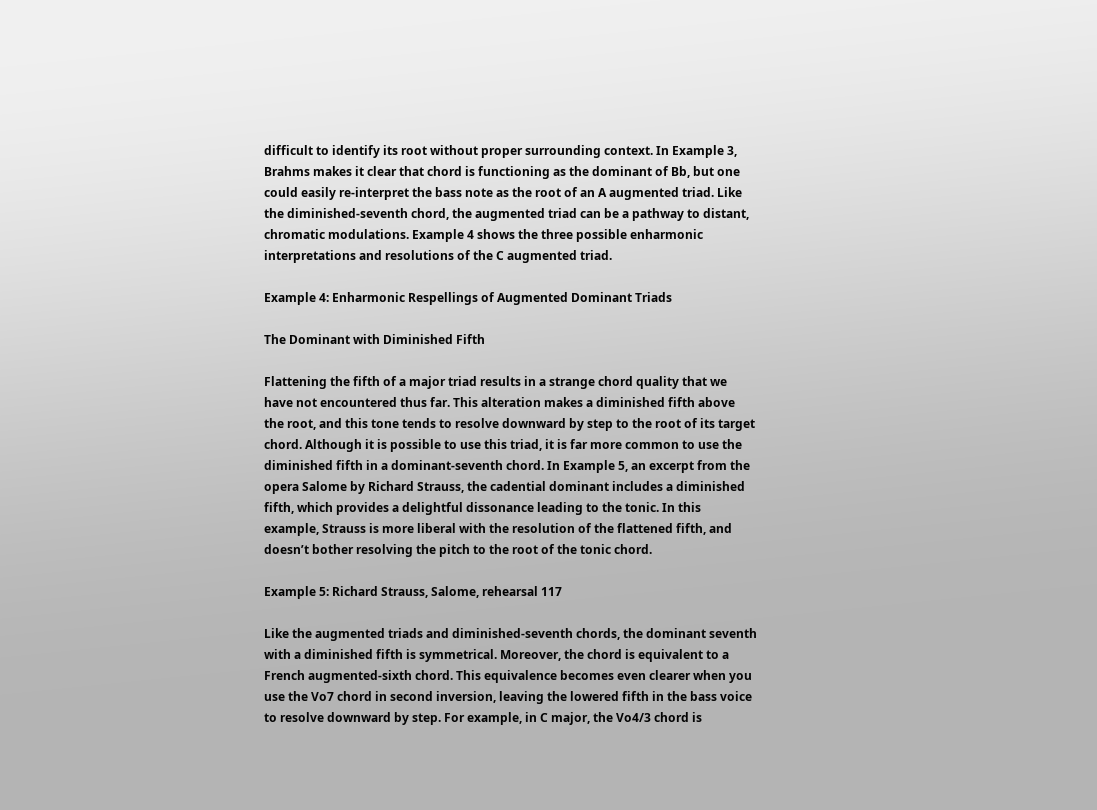difficult to identify its root without proper surrounding context. In Example 3, Brahms makes it clear that chord is functioning as the dominant of Bb, but one could easily re-interpret the bass note as the root of an A augmented triad. Like the diminished-seventh chord, the augmented triad can be a pathway to distant, chromatic modulations. Example 4 shows the three possible enharmonic interpretations and resolutions of the C augmented triad.

Example 4: Enharmonic Respellings of Augmented Dominant Triads

The Dominant with Diminished Fifth

Flattening the fifth of a major triad results in a strange chord quality that we have not encountered thus far. This alteration makes a diminished fifth above the root, and this tone tends to resolve downward by step to the root of its target chord. Although it is possible to use this triad, it is far more common to use the diminished fifth in a dominant-seventh chord. In Example 5, an excerpt from the opera Salome by Richard Strauss, the cadential dominant includes a diminished fifth, which provides a delightful dissonance leading to the tonic. In this example, Strauss is more liberal with the resolution of the flattened fifth, and doesn’t bother resolving the pitch to the root of the tonic chord.

Example 5: Richard Strauss, Salome, rehearsal 117

Like the augmented triads and diminished-seventh chords, the dominant seventh with a diminished fifth is symmetrical. Moreover, the chord is equivalent to a French augmented-sixth chord. This equivalence becomes even clearer when you use the Vo7 chord in second inversion, leaving the lowered fifth in the bass voice to resolve downward by step. For example, in C major, the Vo4/3 chord is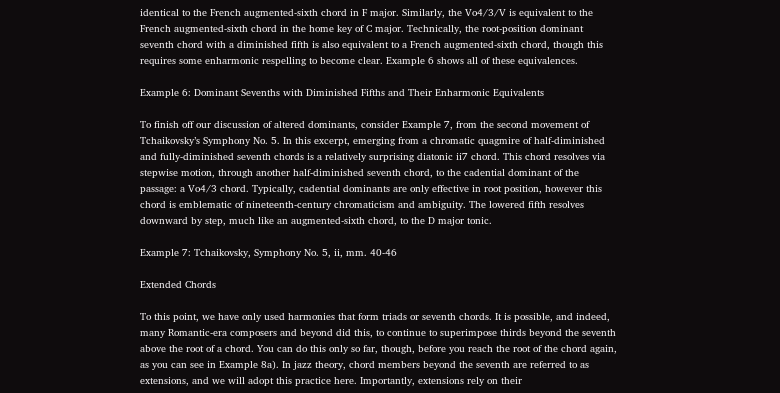identical to the French augmented-sixth chord in F major. Similarly, the Vo4/3/V is equivalent to the French augmented-sixth chord in the home key of C major. Technically, the root-position dominant seventh chord with a diminished fifth is also equivalent to a French augmented-sixth chord, though this requires some enharmonic respelling to become clear. Example 6 shows all of these equivalences.

Example 6: Dominant Sevenths with Diminished Fifths and Their Enharmonic Equivalents

To finish off our discussion of altered dominants, consider Example 7, from the second movement of Tchaikovsky’s Symphony No. 5. In this excerpt, emerging from a chromatic quagmire of half-diminished and fully-diminished seventh chords is a relatively surprising diatonic ii7 chord. This chord resolves via stepwise motion, through another half-diminished seventh chord, to the cadential dominant of the passage: a Vo4/3 chord. Typically, cadential dominants are only effective in root position, however this chord is emblematic of nineteenth-century chromaticism and ambiguity. The lowered fifth resolves downward by step, much like an augmented-sixth chord, to the D major tonic.

Example 7: Tchaikovsky, Symphony No. 5, ii, mm. 40-46

Extended Chords

To this point, we have only used harmonies that form triads or seventh chords. It is possible, and indeed, many Romantic-era composers and beyond did this, to continue to superimpose thirds beyond the seventh above the root of a chord. You can do this only so far, though, before you reach the root of the chord again, as you can see in Example 8a). In jazz theory, chord members beyond the seventh are referred to as extensions, and we will adopt this practice here. Importantly, extensions rely on their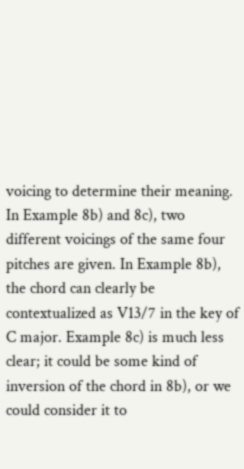voicing to determine their meaning. In Example 8b) and 8c), two different voicings of the same four pitches are given. In Example 8b), the chord can clearly be contextualized as V13/7 in the key of C major. Example 8c) is much less clear; it could be some kind of inversion of the chord in 8b), or we could consider it to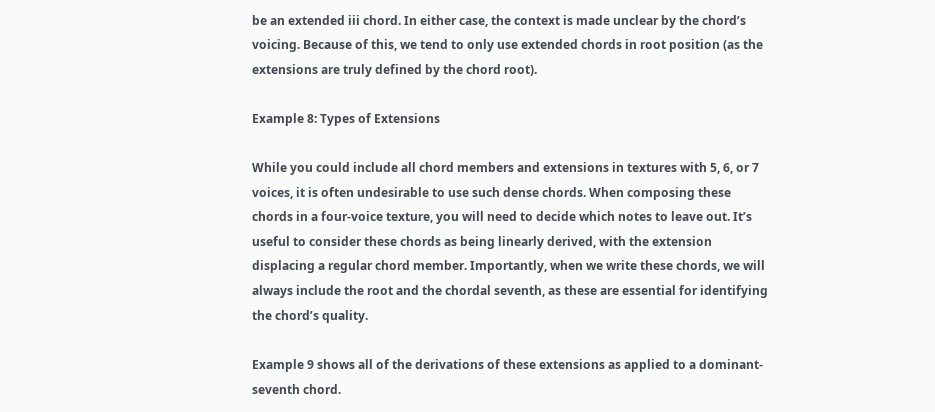be an extended iii chord. In either case, the context is made unclear by the chord’s voicing. Because of this, we tend to only use extended chords in root position (as the extensions are truly defined by the chord root).

Example 8: Types of Extensions

While you could include all chord members and extensions in textures with 5, 6, or 7 voices, it is often undesirable to use such dense chords. When composing these chords in a four-voice texture, you will need to decide which notes to leave out. It’s useful to consider these chords as being linearly derived, with the extension displacing a regular chord member. Importantly, when we write these chords, we will always include the root and the chordal seventh, as these are essential for identifying the chord’s quality.

Example 9 shows all of the derivations of these extensions as applied to a dominant-seventh chord.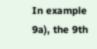In example 9a), the 9th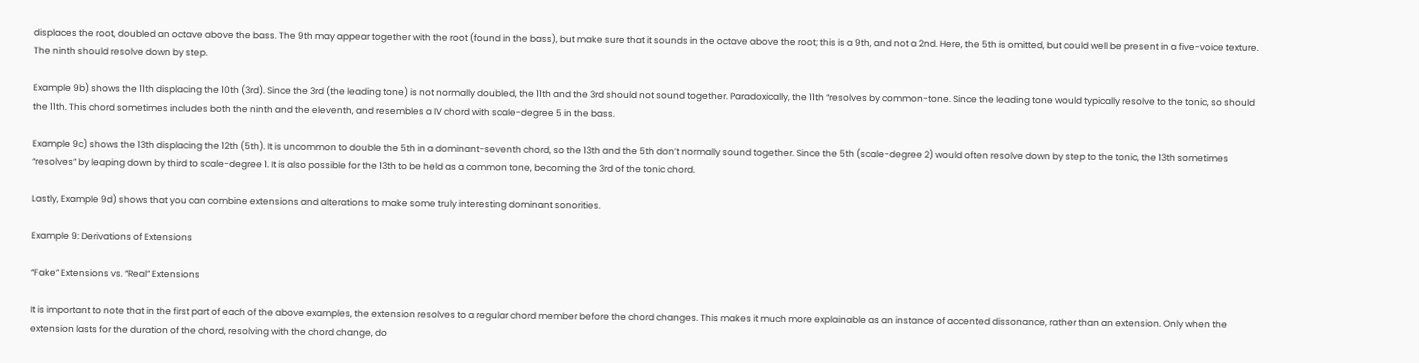displaces the root, doubled an octave above the bass. The 9th may appear together with the root (found in the bass), but make sure that it sounds in the octave above the root; this is a 9th, and not a 2nd. Here, the 5th is omitted, but could well be present in a five-voice texture. The ninth should resolve down by step.

Example 9b) shows the 11th displacing the 10th (3rd). Since the 3rd (the leading tone) is not normally doubled, the 11th and the 3rd should not sound together. Paradoxically, the 11th “resolves by common-tone. Since the leading tone would typically resolve to the tonic, so should the 11th. This chord sometimes includes both the ninth and the eleventh, and resembles a IV chord with scale-degree 5 in the bass.

Example 9c) shows the 13th displacing the 12th (5th). It is uncommon to double the 5th in a dominant-seventh chord, so the 13th and the 5th don’t normally sound together. Since the 5th (scale-degree 2) would often resolve down by step to the tonic, the 13th sometimes “resolves” by leaping down by third to scale-degree 1. It is also possible for the 13th to be held as a common tone, becoming the 3rd of the tonic chord.

Lastly, Example 9d) shows that you can combine extensions and alterations to make some truly interesting dominant sonorities.

Example 9: Derivations of Extensions

“Fake” Extensions vs. “Real” Extensions

It is important to note that in the first part of each of the above examples, the extension resolves to a regular chord member before the chord changes. This makes it much more explainable as an instance of accented dissonance, rather than an extension. Only when the extension lasts for the duration of the chord, resolving with the chord change, do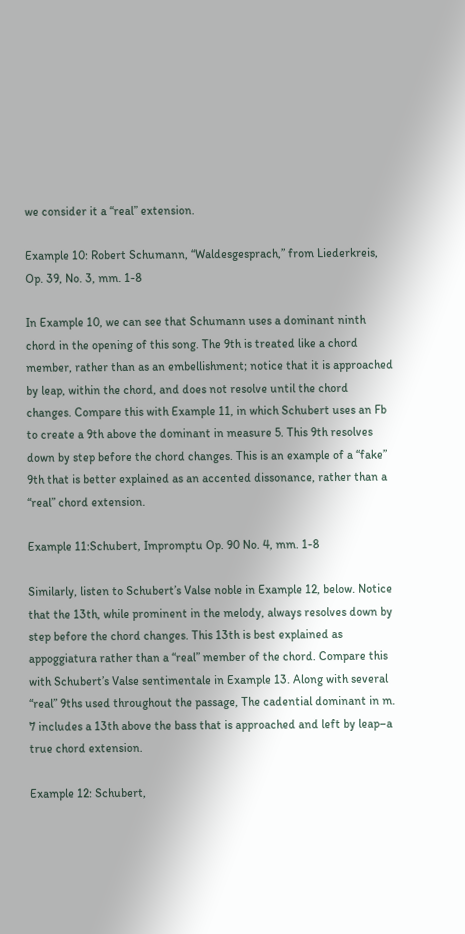we consider it a “real” extension.

Example 10: Robert Schumann, “Waldesgesprach,” from Liederkreis, Op. 39, No. 3, mm. 1-8

In Example 10, we can see that Schumann uses a dominant ninth chord in the opening of this song. The 9th is treated like a chord member, rather than as an embellishment; notice that it is approached by leap, within the chord, and does not resolve until the chord changes. Compare this with Example 11, in which Schubert uses an Fb to create a 9th above the dominant in measure 5. This 9th resolves down by step before the chord changes. This is an example of a “fake” 9th that is better explained as an accented dissonance, rather than a “real” chord extension.

Example 11:Schubert, Impromptu Op. 90 No. 4, mm. 1-8

Similarly, listen to Schubert’s Valse noble in Example 12, below. Notice that the 13th, while prominent in the melody, always resolves down by step before the chord changes. This 13th is best explained as appoggiatura rather than a “real” member of the chord. Compare this with Schubert’s Valse sentimentale in Example 13. Along with several “real” 9ths used throughout the passage, The cadential dominant in m. 7 includes a 13th above the bass that is approached and left by leap–a true chord extension.

Example 12: Schubert,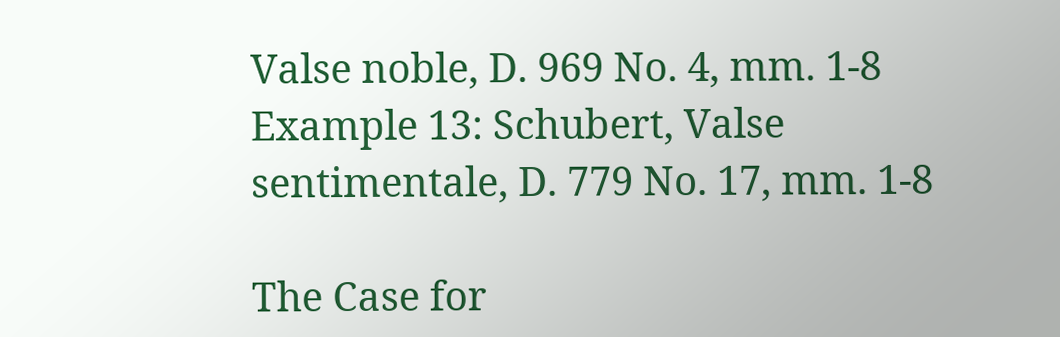Valse noble, D. 969 No. 4, mm. 1-8
Example 13: Schubert, Valse sentimentale, D. 779 No. 17, mm. 1-8

The Case for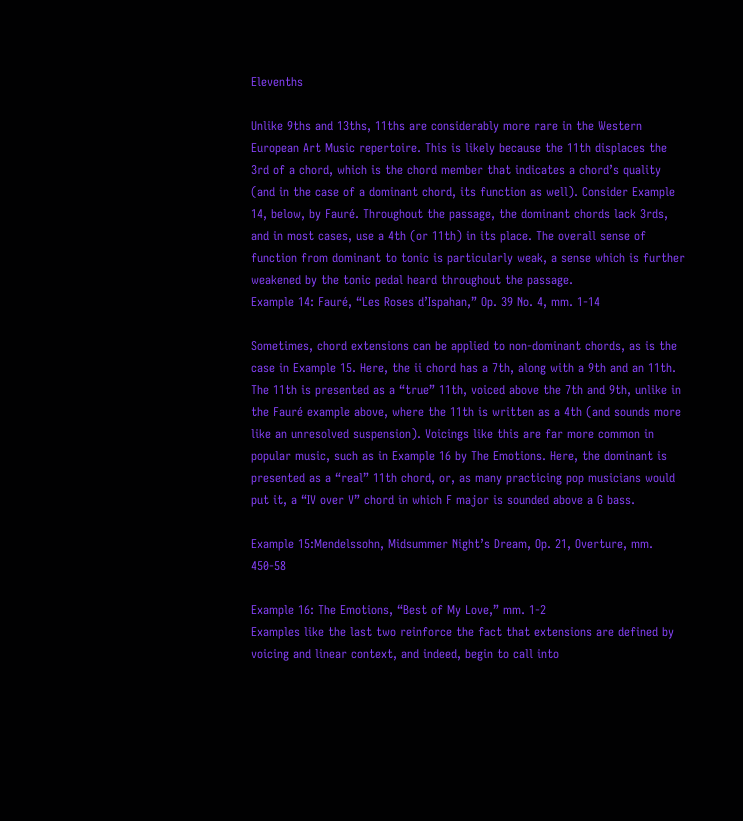Elevenths

Unlike 9ths and 13ths, 11ths are considerably more rare in the Western European Art Music repertoire. This is likely because the 11th displaces the 3rd of a chord, which is the chord member that indicates a chord’s quality (and in the case of a dominant chord, its function as well). Consider Example 14, below, by Fauré. Throughout the passage, the dominant chords lack 3rds, and in most cases, use a 4th (or 11th) in its place. The overall sense of function from dominant to tonic is particularly weak, a sense which is further weakened by the tonic pedal heard throughout the passage.
Example 14: Fauré, “Les Roses d’Ispahan,” Op. 39 No. 4, mm. 1-14

Sometimes, chord extensions can be applied to non-dominant chords, as is the case in Example 15. Here, the ii chord has a 7th, along with a 9th and an 11th. The 11th is presented as a “true” 11th, voiced above the 7th and 9th, unlike in the Fauré example above, where the 11th is written as a 4th (and sounds more like an unresolved suspension). Voicings like this are far more common in popular music, such as in Example 16 by The Emotions. Here, the dominant is presented as a “real” 11th chord, or, as many practicing pop musicians would put it, a “IV over V” chord in which F major is sounded above a G bass.

Example 15:Mendelssohn, Midsummer Night’s Dream, Op. 21, Overture, mm. 450-58

Example 16: The Emotions, “Best of My Love,” mm. 1-2
Examples like the last two reinforce the fact that extensions are defined by voicing and linear context, and indeed, begin to call into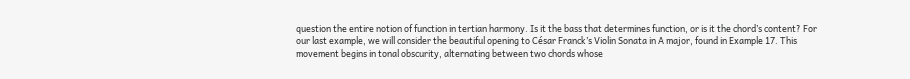question the entire notion of function in tertian harmony. Is it the bass that determines function, or is it the chord’s content? For our last example, we will consider the beautiful opening to César Franck’s Violin Sonata in A major, found in Example 17. This movement begins in tonal obscurity, alternating between two chords whose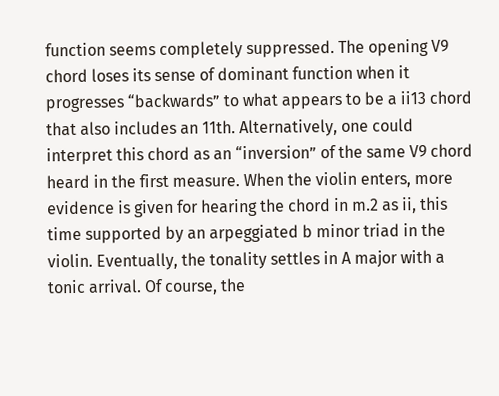function seems completely suppressed. The opening V9 chord loses its sense of dominant function when it progresses “backwards” to what appears to be a ii13 chord that also includes an 11th. Alternatively, one could interpret this chord as an “inversion” of the same V9 chord heard in the first measure. When the violin enters, more evidence is given for hearing the chord in m.2 as ii, this time supported by an arpeggiated b minor triad in the violin. Eventually, the tonality settles in A major with a tonic arrival. Of course, the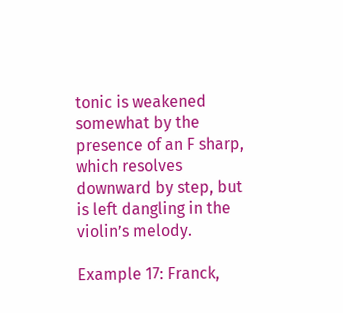tonic is weakened somewhat by the presence of an F sharp, which resolves downward by step, but is left dangling in the violin’s melody.

Example 17: Franck,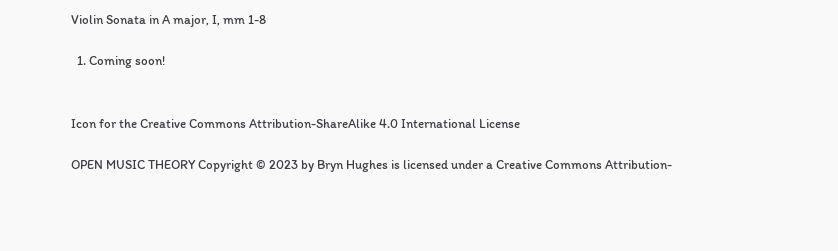Violin Sonata in A major, I, mm 1-8

  1. Coming soon!


Icon for the Creative Commons Attribution-ShareAlike 4.0 International License

OPEN MUSIC THEORY Copyright © 2023 by Bryn Hughes is licensed under a Creative Commons Attribution-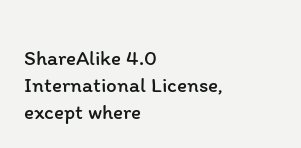ShareAlike 4.0 International License, except where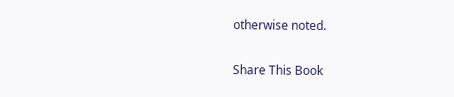otherwise noted.

Share This Book